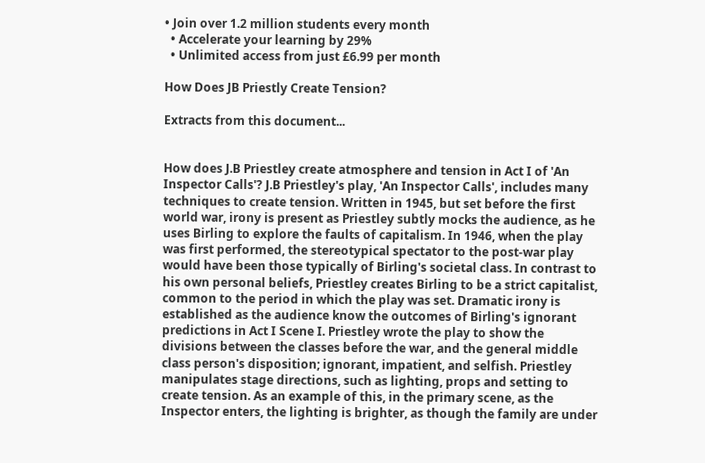• Join over 1.2 million students every month
  • Accelerate your learning by 29%
  • Unlimited access from just £6.99 per month

How Does JB Priestly Create Tension?

Extracts from this document...


How does J.B Priestley create atmosphere and tension in Act I of 'An Inspector Calls'? J.B Priestley's play, 'An Inspector Calls', includes many techniques to create tension. Written in 1945, but set before the first world war, irony is present as Priestley subtly mocks the audience, as he uses Birling to explore the faults of capitalism. In 1946, when the play was first performed, the stereotypical spectator to the post-war play would have been those typically of Birling's societal class. In contrast to his own personal beliefs, Priestley creates Birling to be a strict capitalist, common to the period in which the play was set. Dramatic irony is established as the audience know the outcomes of Birling's ignorant predictions in Act I Scene I. Priestley wrote the play to show the divisions between the classes before the war, and the general middle class person's disposition; ignorant, impatient, and selfish. Priestley manipulates stage directions, such as lighting, props and setting to create tension. As an example of this, in the primary scene, as the Inspector enters, the lighting is brighter, as though the family are under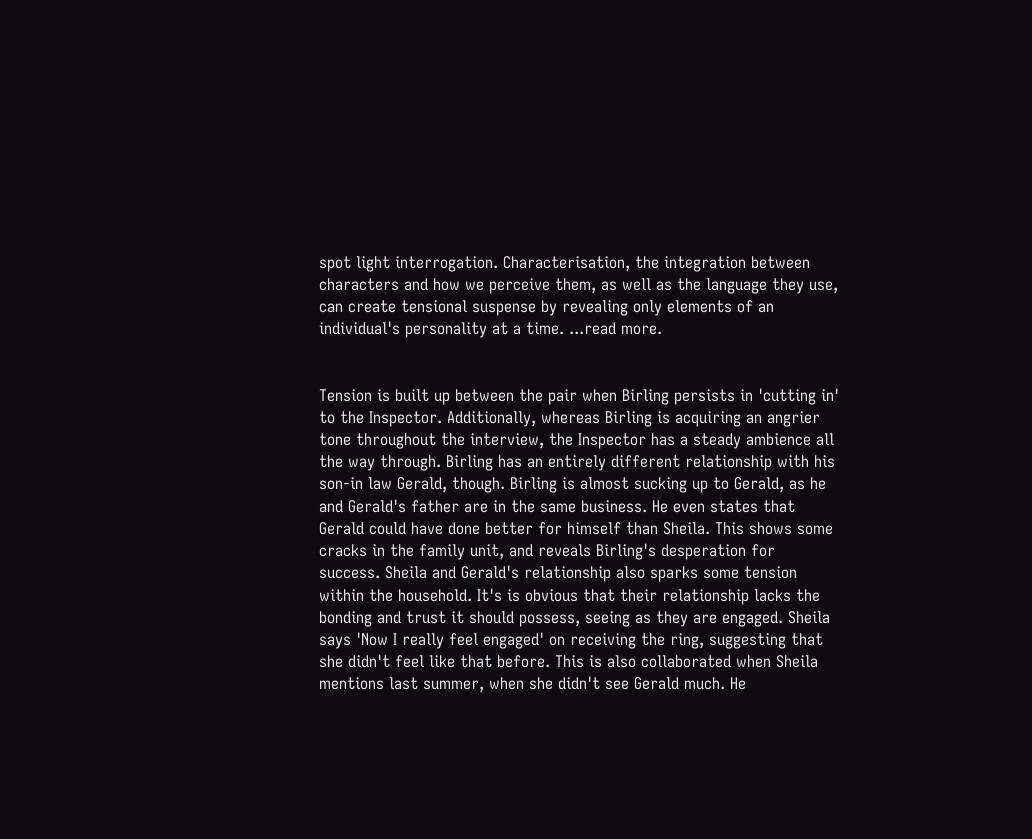spot light interrogation. Characterisation, the integration between characters and how we perceive them, as well as the language they use, can create tensional suspense by revealing only elements of an individual's personality at a time. ...read more.


Tension is built up between the pair when Birling persists in 'cutting in' to the Inspector. Additionally, whereas Birling is acquiring an angrier tone throughout the interview, the Inspector has a steady ambience all the way through. Birling has an entirely different relationship with his son-in law Gerald, though. Birling is almost sucking up to Gerald, as he and Gerald's father are in the same business. He even states that Gerald could have done better for himself than Sheila. This shows some cracks in the family unit, and reveals Birling's desperation for success. Sheila and Gerald's relationship also sparks some tension within the household. It's is obvious that their relationship lacks the bonding and trust it should possess, seeing as they are engaged. Sheila says 'Now I really feel engaged' on receiving the ring, suggesting that she didn't feel like that before. This is also collaborated when Sheila mentions last summer, when she didn't see Gerald much. He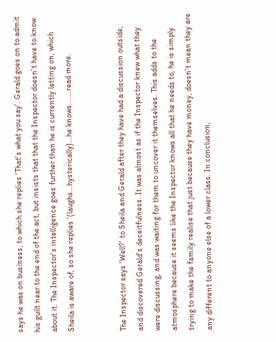says he was on business, to which she replies 'That's what you say'. Gerald goes on to admit his guilt near to the end of the act, but insists that that the Inspector doesn't have to know about it. The Inspector's intelligence goes further than he is currently letting on, which Sheila is aware of, so she replies '(laughs...hysterically)...he knows... ...read more.


The Inspector says 'Well?' to Sheila and Gerald after they have had a discussion outside, and discovered Gerald's deceitfulness. It was almost as if the Inspector knew what they were discussing, and was waiting for them to uncover it themselves. This adds to the atmosphere because it seems like the Inspector knows all that he needs to, he is simply trying to make the family realise that just because they have money, doesn't mean they are any different to anyone else of a lower class. In conclusion,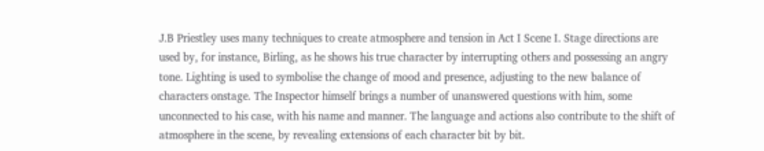J.B Priestley uses many techniques to create atmosphere and tension in Act I Scene I. Stage directions are used by, for instance, Birling, as he shows his true character by interrupting others and possessing an angry tone. Lighting is used to symbolise the change of mood and presence, adjusting to the new balance of characters onstage. The Inspector himself brings a number of unanswered questions with him, some unconnected to his case, with his name and manner. The language and actions also contribute to the shift of atmosphere in the scene, by revealing extensions of each character bit by bit.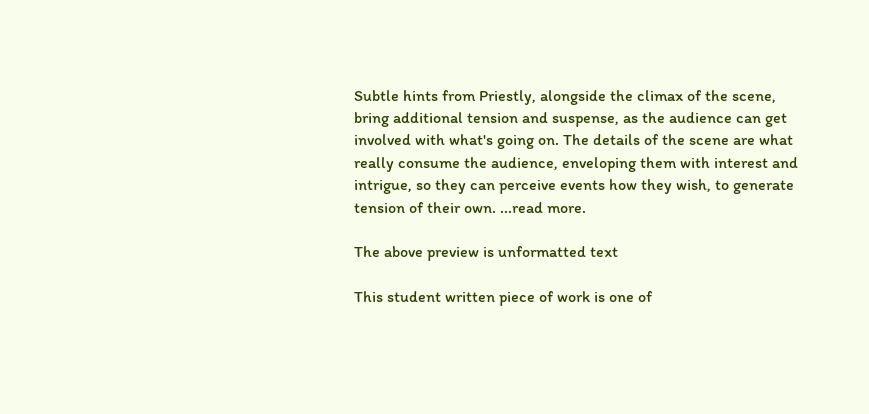Subtle hints from Priestly, alongside the climax of the scene, bring additional tension and suspense, as the audience can get involved with what's going on. The details of the scene are what really consume the audience, enveloping them with interest and intrigue, so they can perceive events how they wish, to generate tension of their own. ...read more.

The above preview is unformatted text

This student written piece of work is one of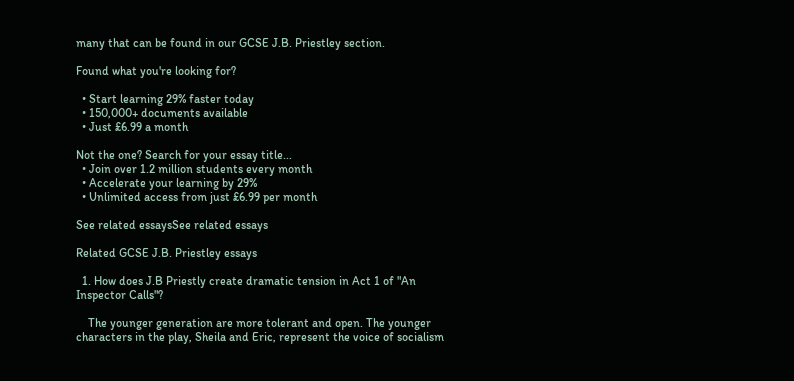many that can be found in our GCSE J.B. Priestley section.

Found what you're looking for?

  • Start learning 29% faster today
  • 150,000+ documents available
  • Just £6.99 a month

Not the one? Search for your essay title...
  • Join over 1.2 million students every month
  • Accelerate your learning by 29%
  • Unlimited access from just £6.99 per month

See related essaysSee related essays

Related GCSE J.B. Priestley essays

  1. How does J.B Priestly create dramatic tension in Act 1 of "An Inspector Calls"?

    The younger generation are more tolerant and open. The younger characters in the play, Sheila and Eric, represent the voice of socialism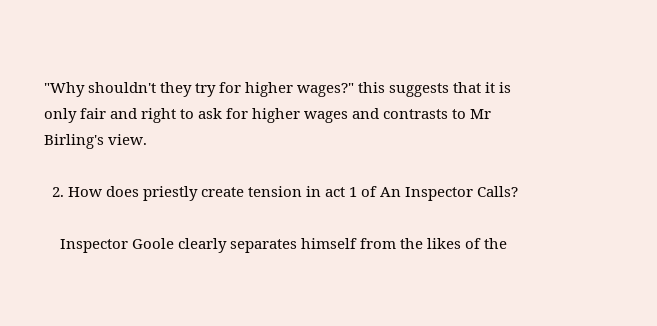"Why shouldn't they try for higher wages?" this suggests that it is only fair and right to ask for higher wages and contrasts to Mr Birling's view.

  2. How does priestly create tension in act 1 of An Inspector Calls?

    Inspector Goole clearly separates himself from the likes of the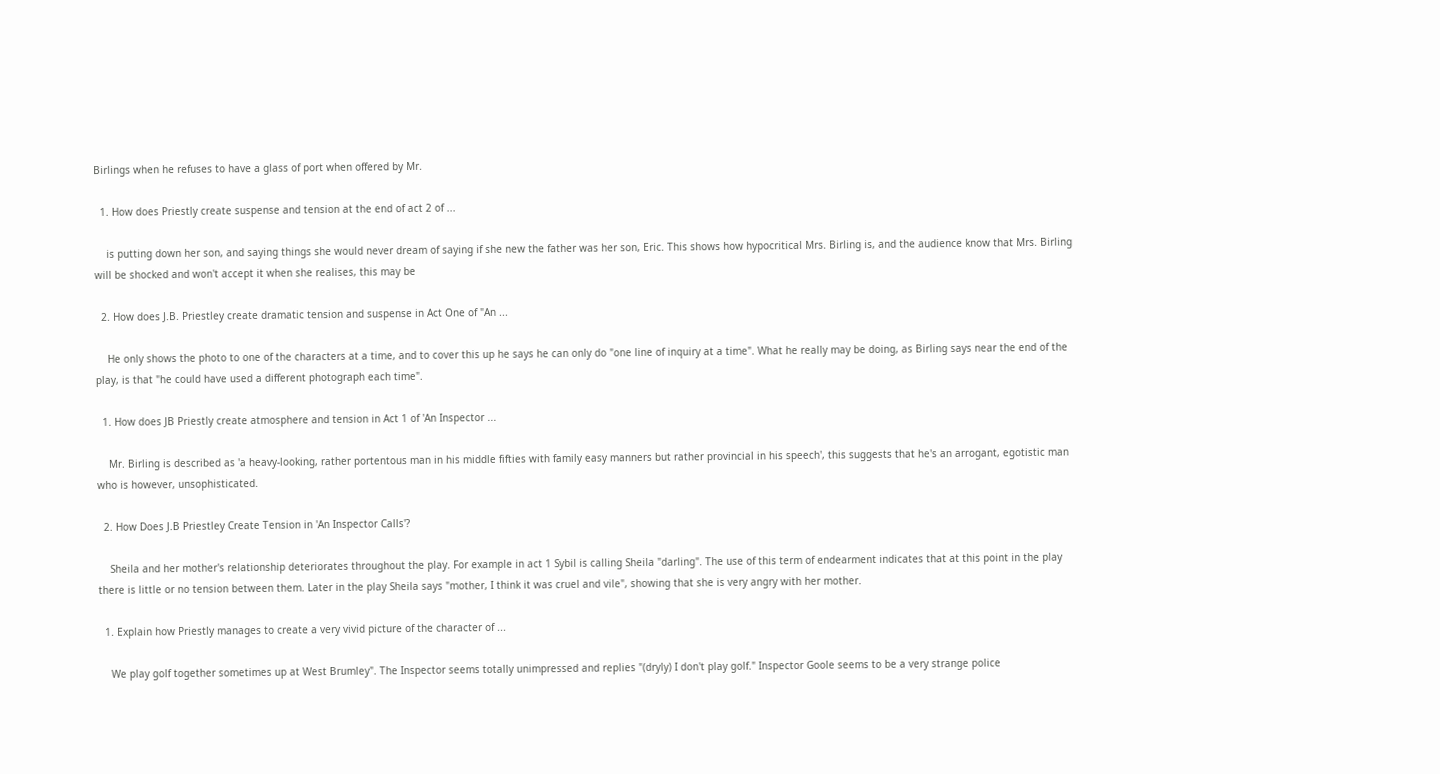Birlings when he refuses to have a glass of port when offered by Mr.

  1. How does Priestly create suspense and tension at the end of act 2 of ...

    is putting down her son, and saying things she would never dream of saying if she new the father was her son, Eric. This shows how hypocritical Mrs. Birling is, and the audience know that Mrs. Birling will be shocked and won't accept it when she realises, this may be

  2. How does J.B. Priestley create dramatic tension and suspense in Act One of "An ...

    He only shows the photo to one of the characters at a time, and to cover this up he says he can only do "one line of inquiry at a time". What he really may be doing, as Birling says near the end of the play, is that "he could have used a different photograph each time".

  1. How does JB Priestly create atmosphere and tension in Act 1 of 'An Inspector ...

    Mr. Birling is described as 'a heavy-looking, rather portentous man in his middle fifties with family easy manners but rather provincial in his speech', this suggests that he's an arrogant, egotistic man who is however, unsophisticated.

  2. How Does J.B Priestley Create Tension in 'An Inspector Calls'?

    Sheila and her mother's relationship deteriorates throughout the play. For example in act 1 Sybil is calling Sheila "darling". The use of this term of endearment indicates that at this point in the play there is little or no tension between them. Later in the play Sheila says "mother, I think it was cruel and vile", showing that she is very angry with her mother.

  1. Explain how Priestly manages to create a very vivid picture of the character of ...

    We play golf together sometimes up at West Brumley". The Inspector seems totally unimpressed and replies "(dryly) I don't play golf." Inspector Goole seems to be a very strange police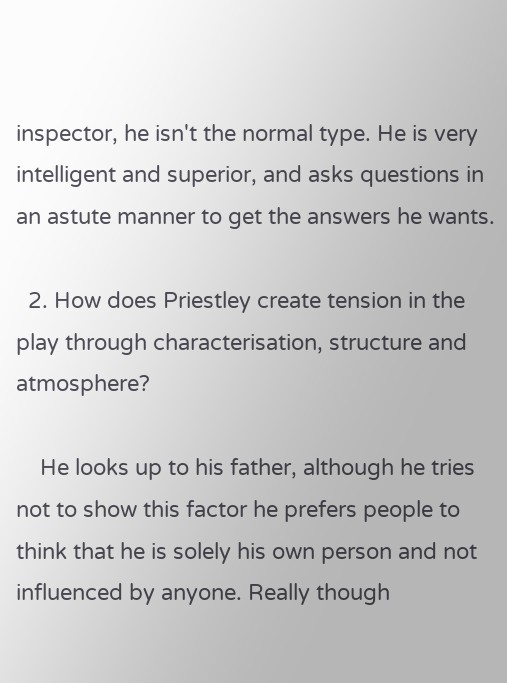inspector, he isn't the normal type. He is very intelligent and superior, and asks questions in an astute manner to get the answers he wants.

  2. How does Priestley create tension in the play through characterisation, structure and atmosphere?

    He looks up to his father, although he tries not to show this factor he prefers people to think that he is solely his own person and not influenced by anyone. Really though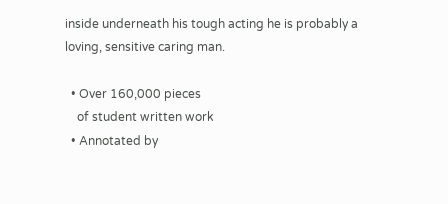inside underneath his tough acting he is probably a loving, sensitive caring man.

  • Over 160,000 pieces
    of student written work
  • Annotated by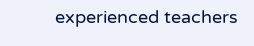experienced teachers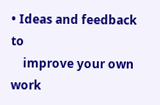• Ideas and feedback to
    improve your own work